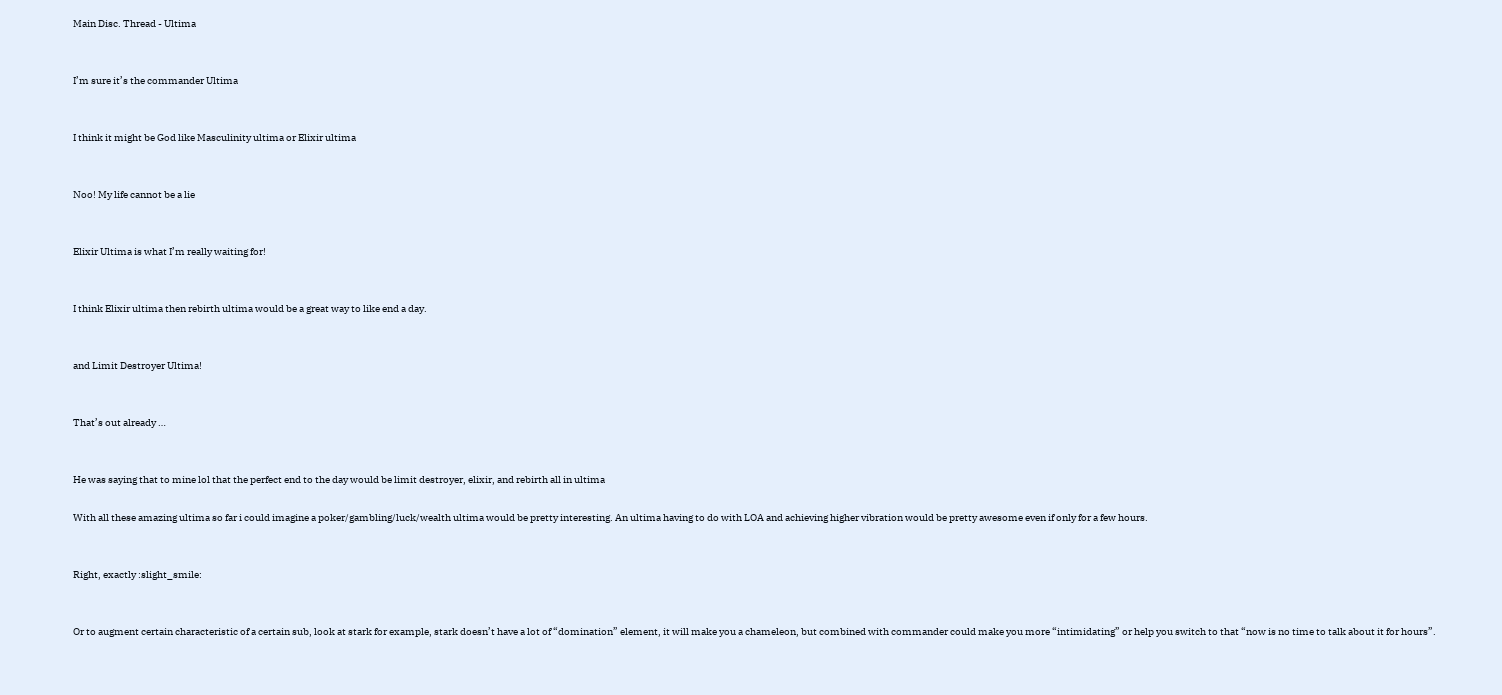Main Disc. Thread - Ultima


I’m sure it’s the commander Ultima


I think it might be God like Masculinity ultima or Elixir ultima


Noo! My life cannot be a lie


Elixir Ultima is what I’m really waiting for!


I think Elixir ultima then rebirth ultima would be a great way to like end a day.


and Limit Destroyer Ultima!


That’s out already …


He was saying that to mine lol that the perfect end to the day would be limit destroyer, elixir, and rebirth all in ultima

With all these amazing ultima so far i could imagine a poker/gambling/luck/wealth ultima would be pretty interesting. An ultima having to do with LOA and achieving higher vibration would be pretty awesome even if only for a few hours.


Right, exactly :slight_smile:


Or to augment certain characteristic of a certain sub, look at stark for example, stark doesn’t have a lot of “domination” element, it will make you a chameleon, but combined with commander could make you more “intimidating” or help you switch to that “now is no time to talk about it for hours”.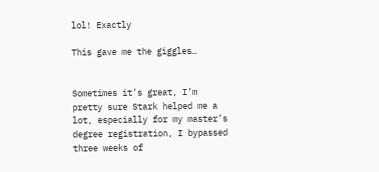lol! Exactly

This gave me the giggles…


Sometimes it’s great, I’m pretty sure Stark helped me a lot, especially for my master’s degree registration, I bypassed three weeks of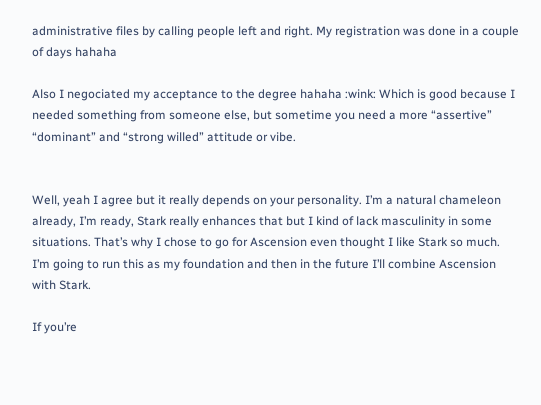administrative files by calling people left and right. My registration was done in a couple of days hahaha

Also I negociated my acceptance to the degree hahaha :wink: Which is good because I needed something from someone else, but sometime you need a more “assertive” “dominant” and “strong willed” attitude or vibe.


Well, yeah I agree but it really depends on your personality. I’m a natural chameleon already, I’m ready, Stark really enhances that but I kind of lack masculinity in some situations. That’s why I chose to go for Ascension even thought I like Stark so much. I’m going to run this as my foundation and then in the future I’ll combine Ascension with Stark.

If you’re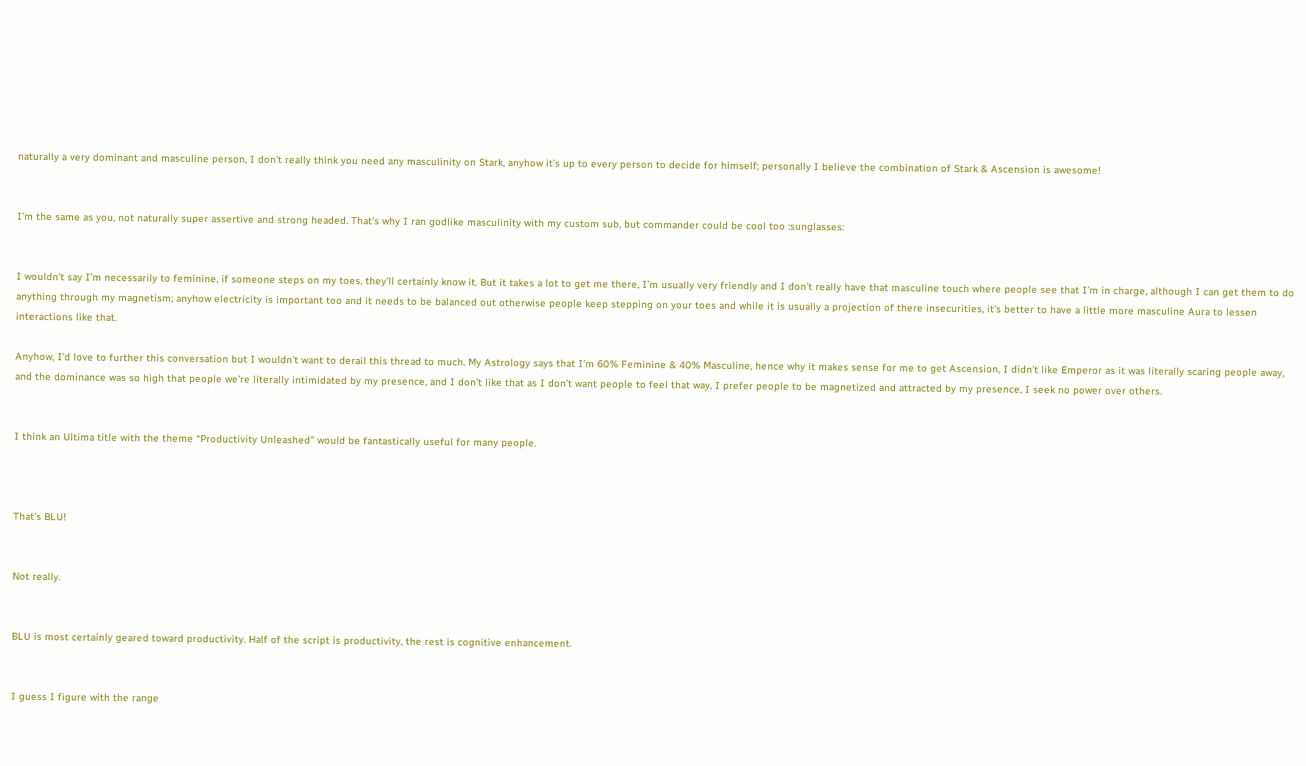naturally a very dominant and masculine person, I don’t really think you need any masculinity on Stark, anyhow it’s up to every person to decide for himself; personally I believe the combination of Stark & Ascension is awesome!


I’m the same as you, not naturally super assertive and strong headed. That’s why I ran godlike masculinity with my custom sub, but commander could be cool too :sunglasses:


I wouldn’t say I’m necessarily to feminine, if someone steps on my toes, they’ll certainly know it. But it takes a lot to get me there, I’m usually very friendly and I don’t really have that masculine touch where people see that I’m in charge, although I can get them to do anything through my magnetism; anyhow electricity is important too and it needs to be balanced out otherwise people keep stepping on your toes and while it is usually a projection of there insecurities, it’s better to have a little more masculine Aura to lessen interactions like that.

Anyhow, I’d love to further this conversation but I wouldn’t want to derail this thread to much. My Astrology says that I’m 60% Feminine & 40% Masculine, hence why it makes sense for me to get Ascension, I didn’t like Emperor as it was literally scaring people away, and the dominance was so high that people we’re literally intimidated by my presence, and I don’t like that as I don’t want people to feel that way, I prefer people to be magnetized and attracted by my presence, I seek no power over others.


I think an Ultima title with the theme “Productivity Unleashed” would be fantastically useful for many people.



That’s BLU!


Not really.


BLU is most certainly geared toward productivity. Half of the script is productivity, the rest is cognitive enhancement.


I guess I figure with the range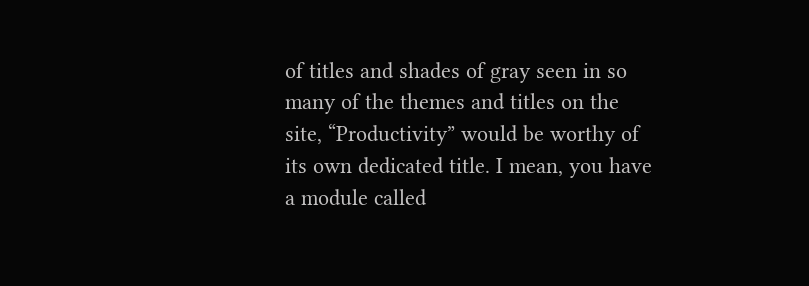of titles and shades of gray seen in so many of the themes and titles on the site, “Productivity” would be worthy of its own dedicated title. I mean, you have a module called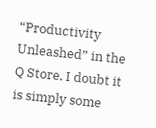“Productivity Unleashed” in the Q Store. I doubt it is simply some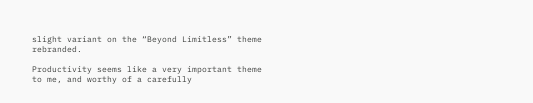slight variant on the “Beyond Limitless” theme rebranded.

Productivity seems like a very important theme to me, and worthy of a carefully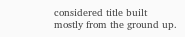considered title built mostly from the ground up.